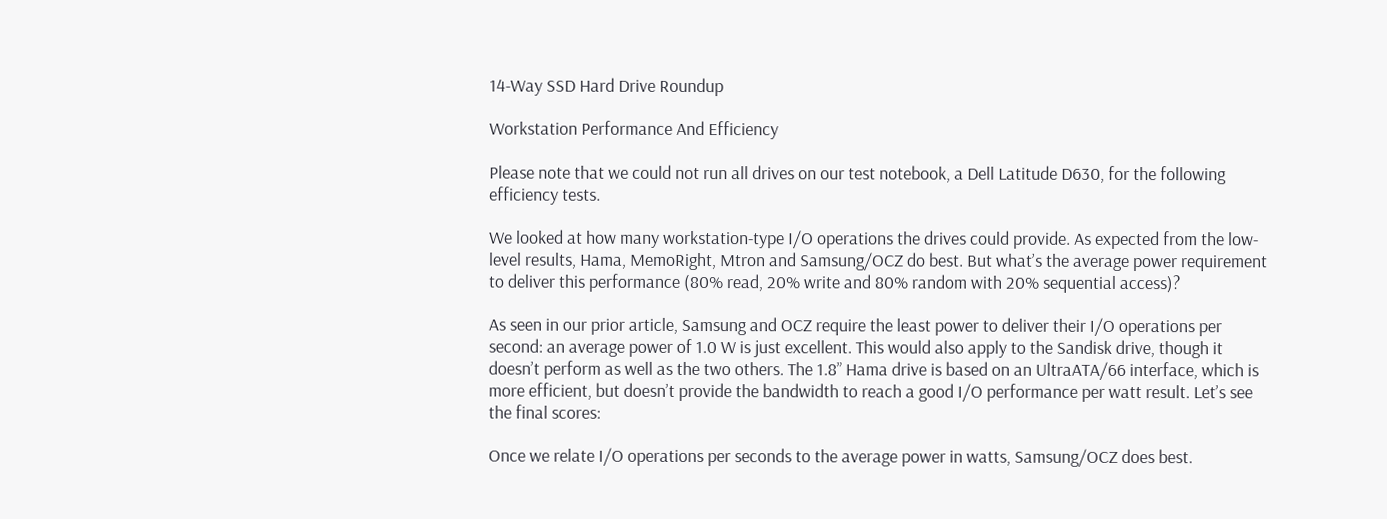14-Way SSD Hard Drive Roundup

Workstation Performance And Efficiency

Please note that we could not run all drives on our test notebook, a Dell Latitude D630, for the following efficiency tests.

We looked at how many workstation-type I/O operations the drives could provide. As expected from the low-level results, Hama, MemoRight, Mtron and Samsung/OCZ do best. But what’s the average power requirement to deliver this performance (80% read, 20% write and 80% random with 20% sequential access)?

As seen in our prior article, Samsung and OCZ require the least power to deliver their I/O operations per second: an average power of 1.0 W is just excellent. This would also apply to the Sandisk drive, though it doesn’t perform as well as the two others. The 1.8” Hama drive is based on an UltraATA/66 interface, which is more efficient, but doesn’t provide the bandwidth to reach a good I/O performance per watt result. Let’s see the final scores:

Once we relate I/O operations per seconds to the average power in watts, Samsung/OCZ does best.